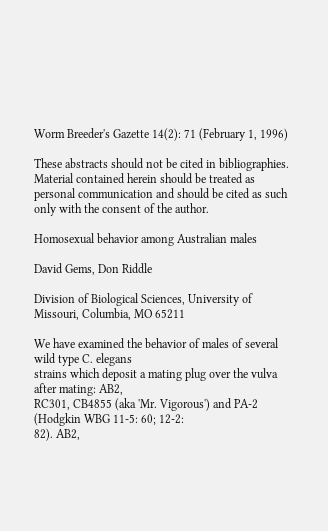Worm Breeder's Gazette 14(2): 71 (February 1, 1996)

These abstracts should not be cited in bibliographies. Material contained herein should be treated as personal communication and should be cited as such only with the consent of the author.

Homosexual behavior among Australian males

David Gems, Don Riddle

Division of Biological Sciences, University of Missouri, Columbia, MO 65211

We have examined the behavior of males of several wild type C. elegans
strains which deposit a mating plug over the vulva after mating: AB2,
RC301, CB4855 (aka 'Mr. Vigorous') and PA-2 (Hodgkin WBG 11-5: 60; 12-2:
82). AB2,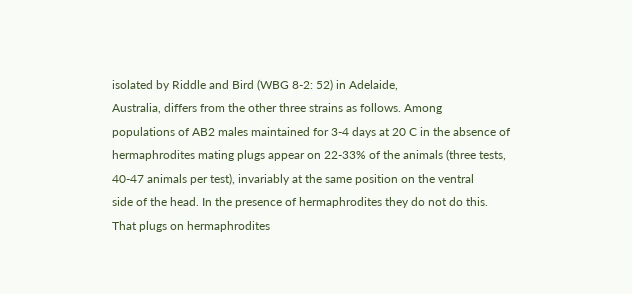isolated by Riddle and Bird (WBG 8-2: 52) in Adelaide,
Australia, differs from the other three strains as follows. Among
populations of AB2 males maintained for 3-4 days at 20 C in the absence of
hermaphrodites mating plugs appear on 22-33% of the animals (three tests,
40-47 animals per test), invariably at the same position on the ventral
side of the head. In the presence of hermaphrodites they do not do this.
That plugs on hermaphrodites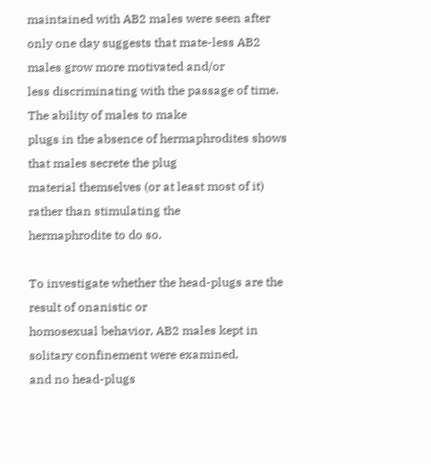maintained with AB2 males were seen after
only one day suggests that mate-less AB2 males grow more motivated and/or
less discriminating with the passage of time. The ability of males to make
plugs in the absence of hermaphrodites shows that males secrete the plug
material themselves (or at least most of it) rather than stimulating the
hermaphrodite to do so.

To investigate whether the head-plugs are the result of onanistic or
homosexual behavior, AB2 males kept in solitary confinement were examined,
and no head-plugs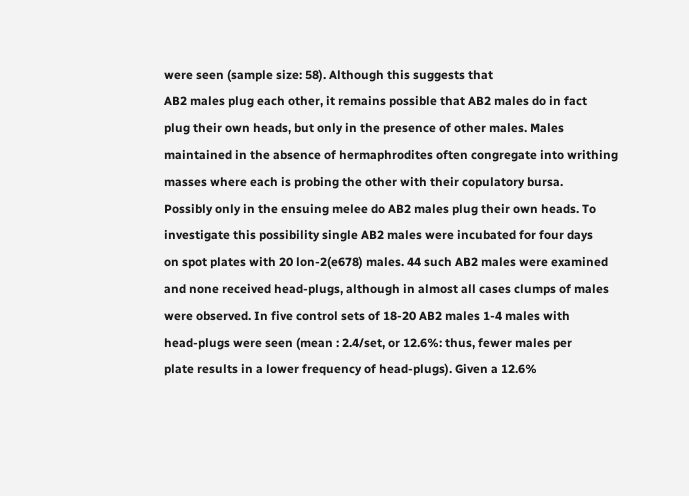were seen (sample size: 58). Although this suggests that
AB2 males plug each other, it remains possible that AB2 males do in fact
plug their own heads, but only in the presence of other males. Males
maintained in the absence of hermaphrodites often congregate into writhing
masses where each is probing the other with their copulatory bursa.
Possibly only in the ensuing melee do AB2 males plug their own heads. To
investigate this possibility single AB2 males were incubated for four days
on spot plates with 20 lon-2(e678) males. 44 such AB2 males were examined
and none received head-plugs, although in almost all cases clumps of males
were observed. In five control sets of 18-20 AB2 males 1-4 males with
head-plugs were seen (mean : 2.4/set, or 12.6%: thus, fewer males per
plate results in a lower frequency of head-plugs). Given a 12.6%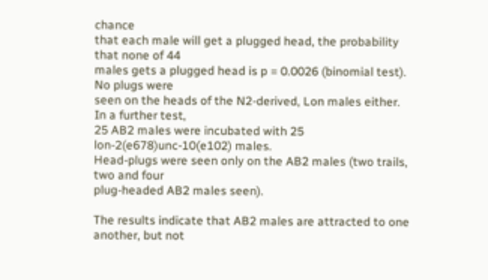chance
that each male will get a plugged head, the probability that none of 44
males gets a plugged head is p = 0.0026 (binomial test). No plugs were
seen on the heads of the N2-derived, Lon males either. In a further test,
25 AB2 males were incubated with 25 lon-2(e678)unc-10(e102) males.
Head-plugs were seen only on the AB2 males (two trails, two and four
plug-headed AB2 males seen).

The results indicate that AB2 males are attracted to one another, but not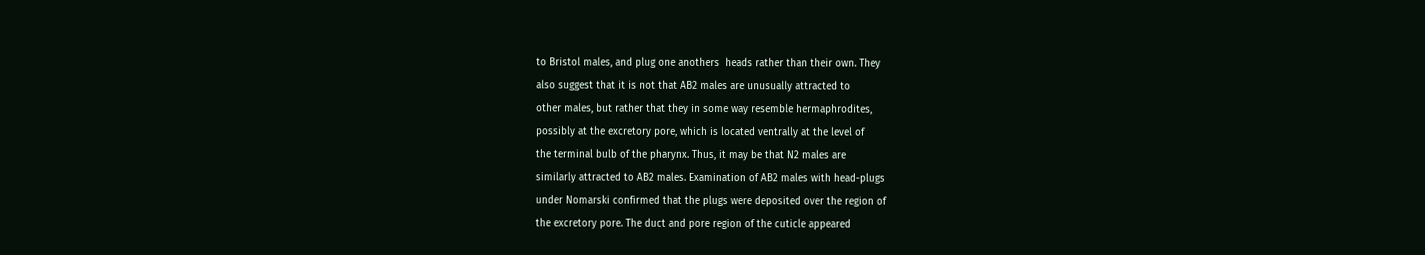to Bristol males, and plug one anothers  heads rather than their own. They
also suggest that it is not that AB2 males are unusually attracted to
other males, but rather that they in some way resemble hermaphrodites,
possibly at the excretory pore, which is located ventrally at the level of
the terminal bulb of the pharynx. Thus, it may be that N2 males are
similarly attracted to AB2 males. Examination of AB2 males with head-plugs
under Nomarski confirmed that the plugs were deposited over the region of
the excretory pore. The duct and pore region of the cuticle appeared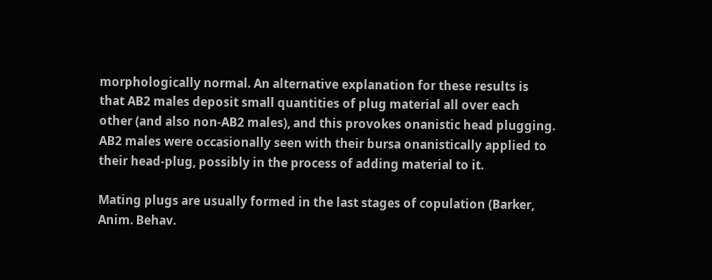morphologically normal. An alternative explanation for these results is
that AB2 males deposit small quantities of plug material all over each
other (and also non-AB2 males), and this provokes onanistic head plugging.
AB2 males were occasionally seen with their bursa onanistically applied to
their head-plug, possibly in the process of adding material to it.

Mating plugs are usually formed in the last stages of copulation (Barker,
Anim. Behav.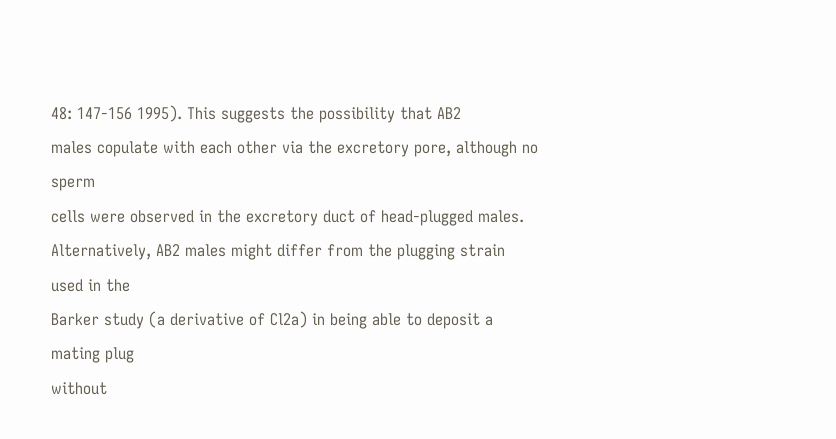48: 147-156 1995). This suggests the possibility that AB2
males copulate with each other via the excretory pore, although no sperm
cells were observed in the excretory duct of head-plugged males.
Alternatively, AB2 males might differ from the plugging strain used in the
Barker study (a derivative of Cl2a) in being able to deposit a mating plug
without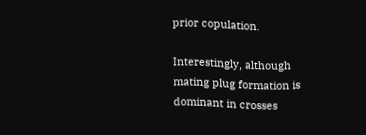prior copulation.

Interestingly, although mating plug formation is dominant in crosses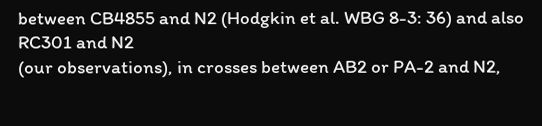between CB4855 and N2 (Hodgkin et al. WBG 8-3: 36) and also RC301 and N2
(our observations), in crosses between AB2 or PA-2 and N2,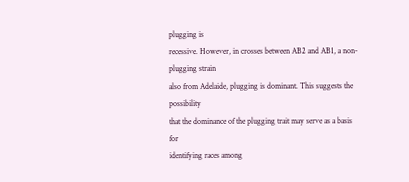plugging is
recessive. However, in crosses between AB2 and AB1, a non-plugging strain
also from Adelaide, plugging is dominant. This suggests the possibility
that the dominance of the plugging trait may serve as a basis for
identifying races among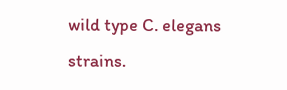wild type C. elegans strains.